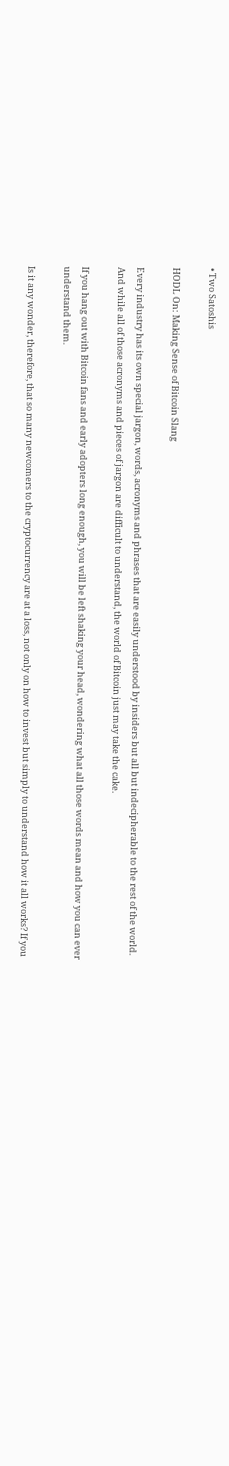• Two Satoshis

HODL On: Making Sense of Bitcoin Slang

Every industry has its own special jargon, words, acronyms and phrases that are easily understood by insiders but all but indecipherable to the rest of the world. And while all of those acronyms and pieces of jargon are difficult to understand, the world of Bitcoin just may take the cake.

If you hang out with Bitcoin fans and early adopters long enough, you will be left shaking your head, wondering what all those words mean and how you can ever understand them.

Is it any wonder, therefore, that so many newcomers to the cryptocurrency are at a loss, not only on how to invest but simply to understand how it all works? If you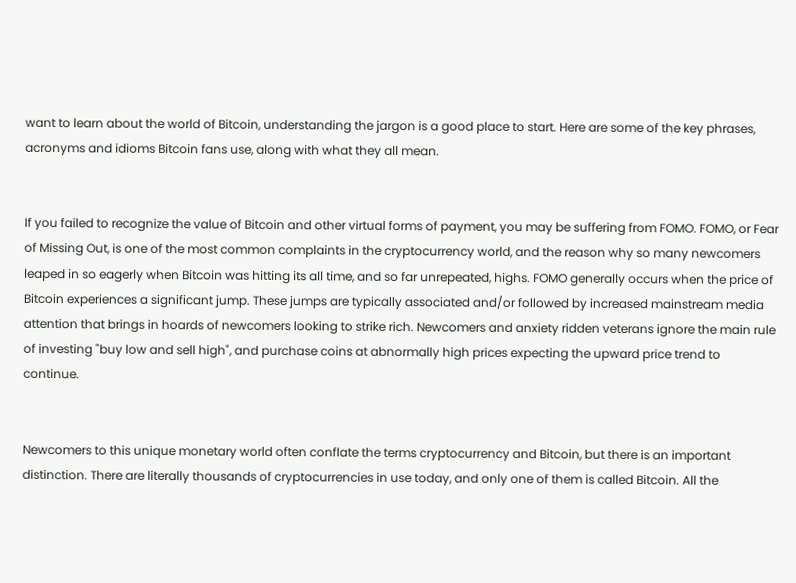want to learn about the world of Bitcoin, understanding the jargon is a good place to start. Here are some of the key phrases, acronyms and idioms Bitcoin fans use, along with what they all mean.


If you failed to recognize the value of Bitcoin and other virtual forms of payment, you may be suffering from FOMO. FOMO, or Fear of Missing Out, is one of the most common complaints in the cryptocurrency world, and the reason why so many newcomers leaped in so eagerly when Bitcoin was hitting its all time, and so far unrepeated, highs. FOMO generally occurs when the price of Bitcoin experiences a significant jump. These jumps are typically associated and/or followed by increased mainstream media attention that brings in hoards of newcomers looking to strike rich. Newcomers and anxiety ridden veterans ignore the main rule of investing "buy low and sell high", and purchase coins at abnormally high prices expecting the upward price trend to continue.


Newcomers to this unique monetary world often conflate the terms cryptocurrency and Bitcoin, but there is an important distinction. There are literally thousands of cryptocurrencies in use today, and only one of them is called Bitcoin. All the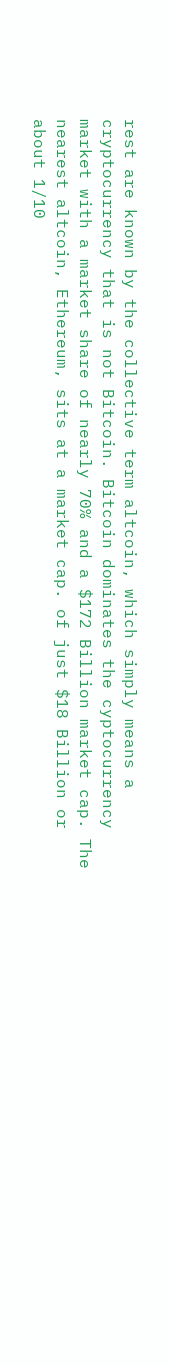rest are known by the collective term altcoin, which simply means a cryptocurrency that is not Bitcoin. Bitcoin dominates the cyptocurrency market with a market share of nearly 70% and a $172 Billion market cap. The nearest altcoin, Ethereum, sits at a market cap. of just $18 Billion or about 1/10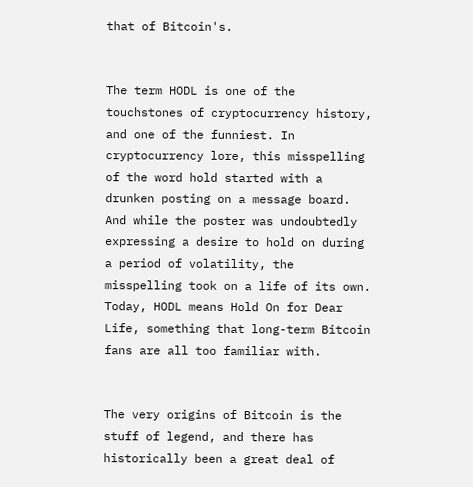that of Bitcoin's.


The term HODL is one of the touchstones of cryptocurrency history, and one of the funniest. In cryptocurrency lore, this misspelling of the word hold started with a drunken posting on a message board. And while the poster was undoubtedly expressing a desire to hold on during a period of volatility, the misspelling took on a life of its own. Today, HODL means Hold On for Dear Life, something that long-term Bitcoin fans are all too familiar with.


The very origins of Bitcoin is the stuff of legend, and there has historically been a great deal of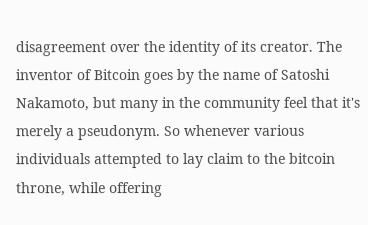disagreement over the identity of its creator. The inventor of Bitcoin goes by the name of Satoshi Nakamoto, but many in the community feel that it's merely a pseudonym. So whenever various individuals attempted to lay claim to the bitcoin throne, while offering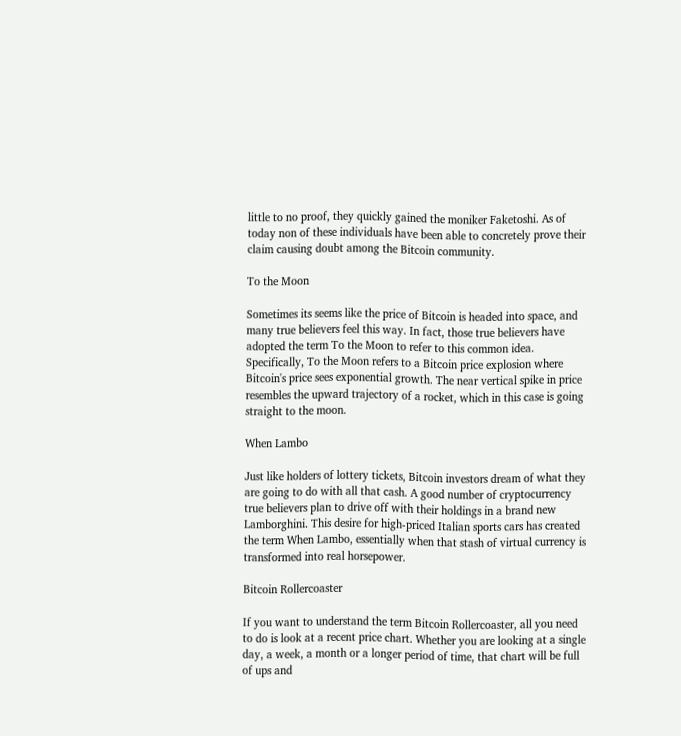little to no proof, they quickly gained the moniker Faketoshi. As of today non of these individuals have been able to concretely prove their claim causing doubt among the Bitcoin community.

To the Moon

Sometimes its seems like the price of Bitcoin is headed into space, and many true believers feel this way. In fact, those true believers have adopted the term To the Moon to refer to this common idea. Specifically, To the Moon refers to a Bitcoin price explosion where Bitcoin's price sees exponential growth. The near vertical spike in price resembles the upward trajectory of a rocket, which in this case is going straight to the moon.

When Lambo

Just like holders of lottery tickets, Bitcoin investors dream of what they are going to do with all that cash. A good number of cryptocurrency true believers plan to drive off with their holdings in a brand new Lamborghini. This desire for high-priced Italian sports cars has created the term When Lambo, essentially when that stash of virtual currency is transformed into real horsepower.

Bitcoin Rollercoaster

If you want to understand the term Bitcoin Rollercoaster, all you need to do is look at a recent price chart. Whether you are looking at a single day, a week, a month or a longer period of time, that chart will be full of ups and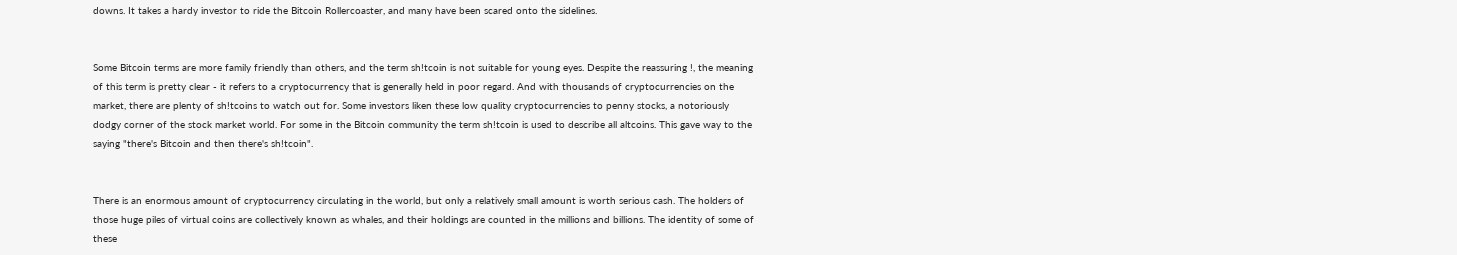downs. It takes a hardy investor to ride the Bitcoin Rollercoaster, and many have been scared onto the sidelines.


Some Bitcoin terms are more family friendly than others, and the term sh!tcoin is not suitable for young eyes. Despite the reassuring !, the meaning of this term is pretty clear - it refers to a cryptocurrency that is generally held in poor regard. And with thousands of cryptocurrencies on the market, there are plenty of sh!tcoins to watch out for. Some investors liken these low quality cryptocurrencies to penny stocks, a notoriously dodgy corner of the stock market world. For some in the Bitcoin community the term sh!tcoin is used to describe all altcoins. This gave way to the saying "there's Bitcoin and then there's sh!tcoin".


There is an enormous amount of cryptocurrency circulating in the world, but only a relatively small amount is worth serious cash. The holders of those huge piles of virtual coins are collectively known as whales, and their holdings are counted in the millions and billions. The identity of some of these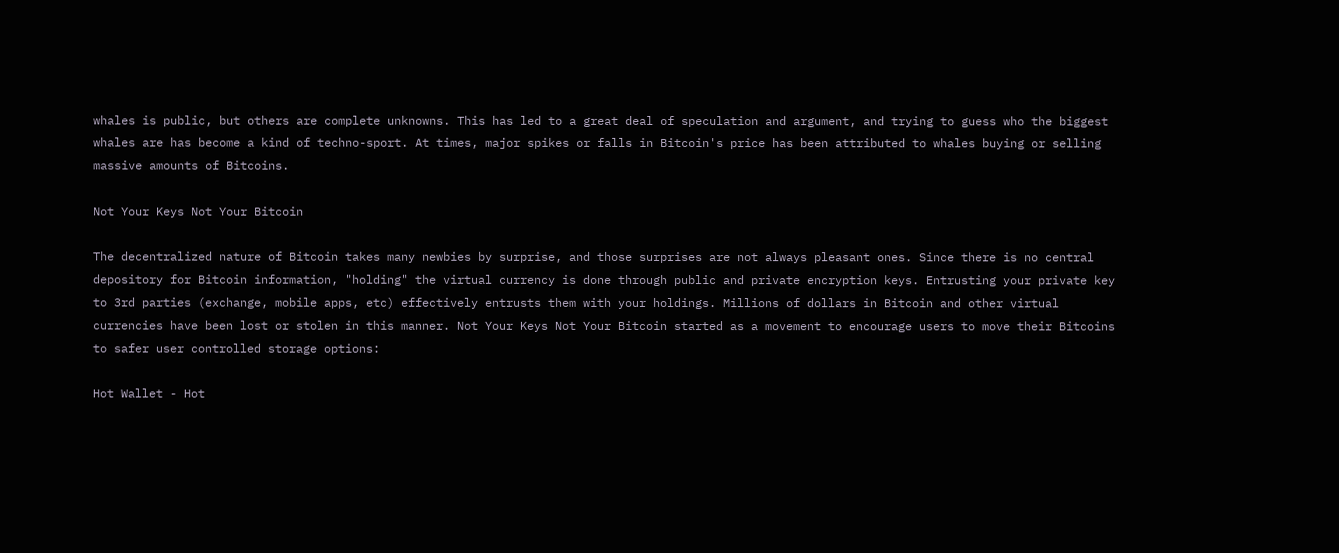whales is public, but others are complete unknowns. This has led to a great deal of speculation and argument, and trying to guess who the biggest whales are has become a kind of techno-sport. At times, major spikes or falls in Bitcoin's price has been attributed to whales buying or selling massive amounts of Bitcoins.

Not Your Keys Not Your Bitcoin

The decentralized nature of Bitcoin takes many newbies by surprise, and those surprises are not always pleasant ones. Since there is no central depository for Bitcoin information, "holding" the virtual currency is done through public and private encryption keys. Entrusting your private key to 3rd parties (exchange, mobile apps, etc) effectively entrusts them with your holdings. Millions of dollars in Bitcoin and other virtual currencies have been lost or stolen in this manner. Not Your Keys Not Your Bitcoin started as a movement to encourage users to move their Bitcoins to safer user controlled storage options:

Hot Wallet - Hot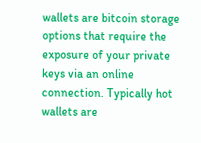wallets are bitcoin storage options that require the exposure of your private keys via an online connection. Typically hot wallets are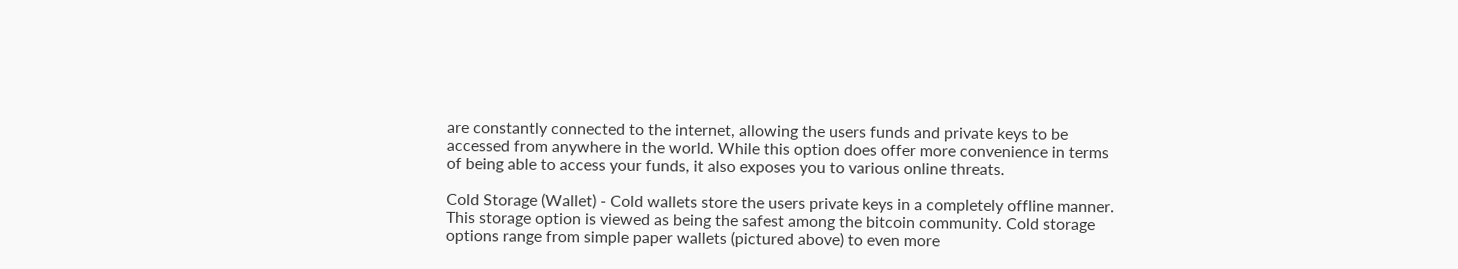are constantly connected to the internet, allowing the users funds and private keys to be accessed from anywhere in the world. While this option does offer more convenience in terms of being able to access your funds, it also exposes you to various online threats.

Cold Storage (Wallet) - Cold wallets store the users private keys in a completely offline manner. This storage option is viewed as being the safest among the bitcoin community. Cold storage options range from simple paper wallets (pictured above) to even more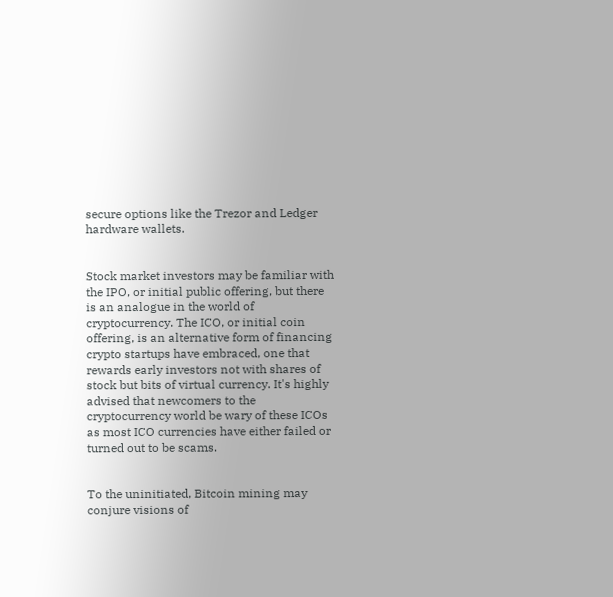secure options like the Trezor and Ledger hardware wallets.


Stock market investors may be familiar with the IPO, or initial public offering, but there is an analogue in the world of cryptocurrency. The ICO, or initial coin offering, is an alternative form of financing crypto startups have embraced, one that rewards early investors not with shares of stock but bits of virtual currency. It's highly advised that newcomers to the cryptocurrency world be wary of these ICOs as most ICO currencies have either failed or turned out to be scams.


To the uninitiated, Bitcoin mining may conjure visions of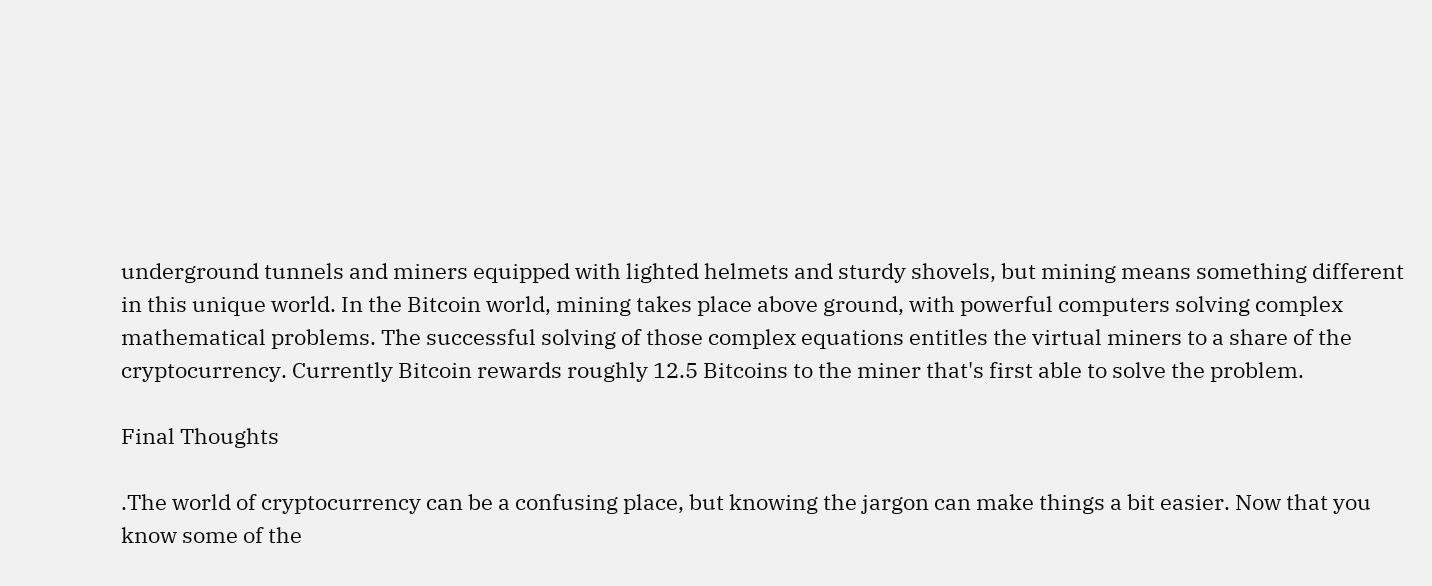underground tunnels and miners equipped with lighted helmets and sturdy shovels, but mining means something different in this unique world. In the Bitcoin world, mining takes place above ground, with powerful computers solving complex mathematical problems. The successful solving of those complex equations entitles the virtual miners to a share of the cryptocurrency. Currently Bitcoin rewards roughly 12.5 Bitcoins to the miner that's first able to solve the problem.

Final Thoughts

.The world of cryptocurrency can be a confusing place, but knowing the jargon can make things a bit easier. Now that you know some of the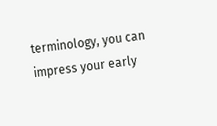terminology, you can impress your early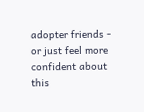adopter friends - or just feel more confident about this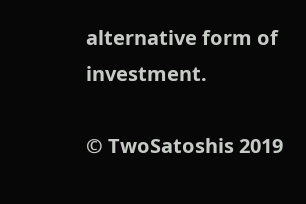alternative form of investment.

© TwoSatoshis 2019